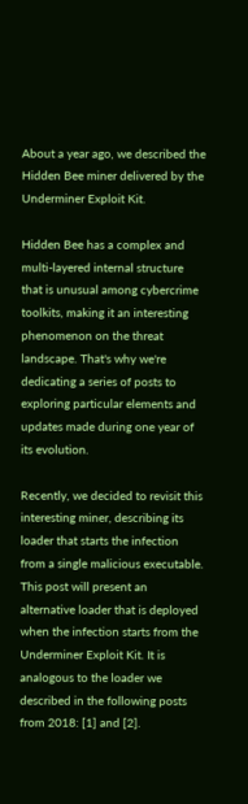About a year ago, we described the Hidden Bee miner delivered by the Underminer Exploit Kit.

Hidden Bee has a complex and multi-layered internal structure that is unusual among cybercrime toolkits, making it an interesting phenomenon on the threat landscape. That's why we're dedicating a series of posts to exploring particular elements and updates made during one year of its evolution.

Recently, we decided to revisit this interesting miner, describing its loader that starts the infection from a single malicious executable. This post will present an alternative loader that is deployed when the infection starts from the Underminer Exploit Kit. It is analogous to the loader we described in the following posts from 2018: [1] and [2].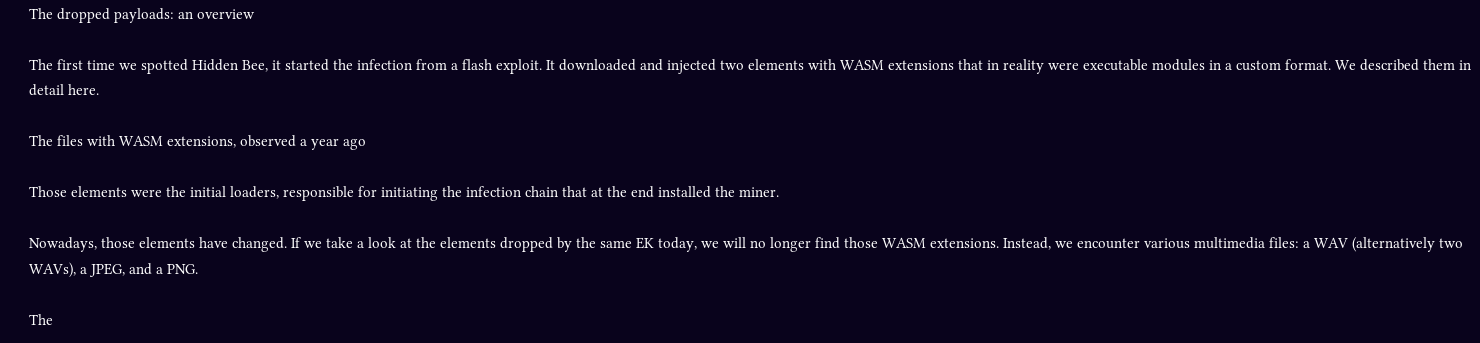The dropped payloads: an overview

The first time we spotted Hidden Bee, it started the infection from a flash exploit. It downloaded and injected two elements with WASM extensions that in reality were executable modules in a custom format. We described them in detail here.

The files with WASM extensions, observed a year ago

Those elements were the initial loaders, responsible for initiating the infection chain that at the end installed the miner.

Nowadays, those elements have changed. If we take a look at the elements dropped by the same EK today, we will no longer find those WASM extensions. Instead, we encounter various multimedia files: a WAV (alternatively two WAVs), a JPEG, and a PNG.

The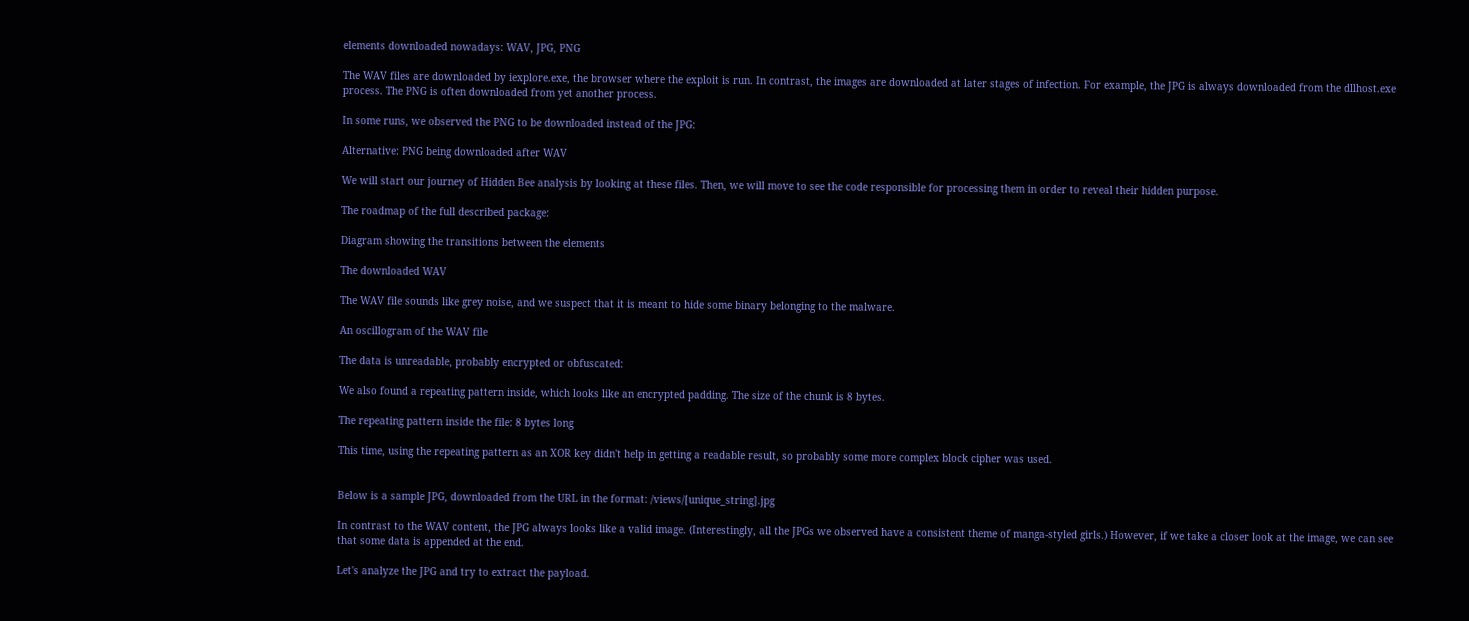elements downloaded nowadays: WAV, JPG, PNG

The WAV files are downloaded by iexplore.exe, the browser where the exploit is run. In contrast, the images are downloaded at later stages of infection. For example, the JPG is always downloaded from the dllhost.exe process. The PNG is often downloaded from yet another process.

In some runs, we observed the PNG to be downloaded instead of the JPG:

Alternative: PNG being downloaded after WAV

We will start our journey of Hidden Bee analysis by looking at these files. Then, we will move to see the code responsible for processing them in order to reveal their hidden purpose.

The roadmap of the full described package:

Diagram showing the transitions between the elements

The downloaded WAV

The WAV file sounds like grey noise, and we suspect that it is meant to hide some binary belonging to the malware.

An oscillogram of the WAV file

The data is unreadable, probably encrypted or obfuscated:

We also found a repeating pattern inside, which looks like an encrypted padding. The size of the chunk is 8 bytes.

The repeating pattern inside the file: 8 bytes long

This time, using the repeating pattern as an XOR key didn't help in getting a readable result, so probably some more complex block cipher was used.


Below is a sample JPG, downloaded from the URL in the format: /views/[unique_string].jpg

In contrast to the WAV content, the JPG always looks like a valid image. (Interestingly, all the JPGs we observed have a consistent theme of manga-styled girls.) However, if we take a closer look at the image, we can see that some data is appended at the end.

Let's analyze the JPG and try to extract the payload.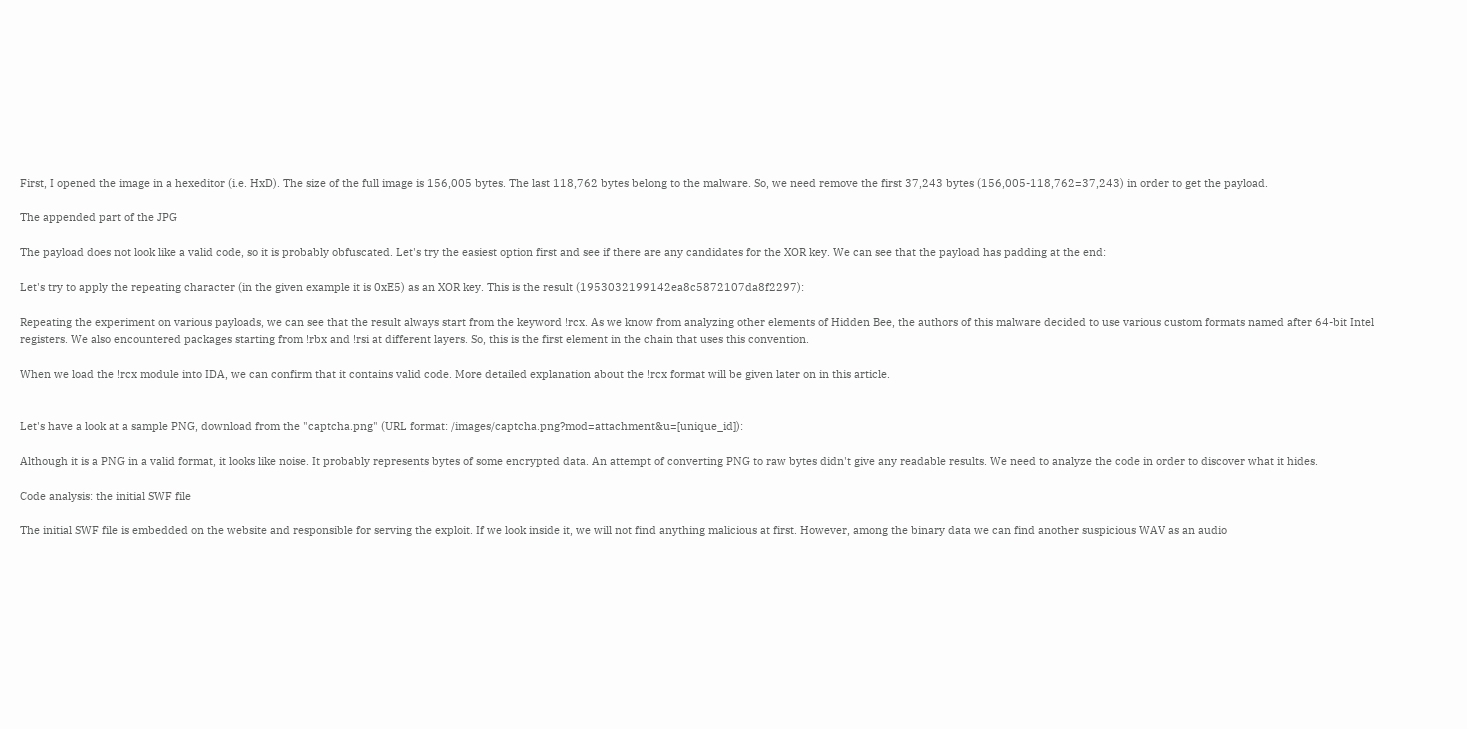First, I opened the image in a hexeditor (i.e. HxD). The size of the full image is 156,005 bytes. The last 118,762 bytes belong to the malware. So, we need remove the first 37,243 bytes (156,005-118,762=37,243) in order to get the payload.

The appended part of the JPG

The payload does not look like a valid code, so it is probably obfuscated. Let's try the easiest option first and see if there are any candidates for the XOR key. We can see that the payload has padding at the end:

Let's try to apply the repeating character (in the given example it is 0xE5) as an XOR key. This is the result (1953032199142ea8c5872107da8f2297):

Repeating the experiment on various payloads, we can see that the result always start from the keyword !rcx. As we know from analyzing other elements of Hidden Bee, the authors of this malware decided to use various custom formats named after 64-bit Intel registers. We also encountered packages starting from !rbx and !rsi at different layers. So, this is the first element in the chain that uses this convention.

When we load the !rcx module into IDA, we can confirm that it contains valid code. More detailed explanation about the !rcx format will be given later on in this article.


Let's have a look at a sample PNG, download from the "captcha.png" (URL format: /images/captcha.png?mod=attachment&u=[unique_id]):

Although it is a PNG in a valid format, it looks like noise. It probably represents bytes of some encrypted data. An attempt of converting PNG to raw bytes didn't give any readable results. We need to analyze the code in order to discover what it hides.

Code analysis: the initial SWF file

The initial SWF file is embedded on the website and responsible for serving the exploit. If we look inside it, we will not find anything malicious at first. However, among the binary data we can find another suspicious WAV as an audio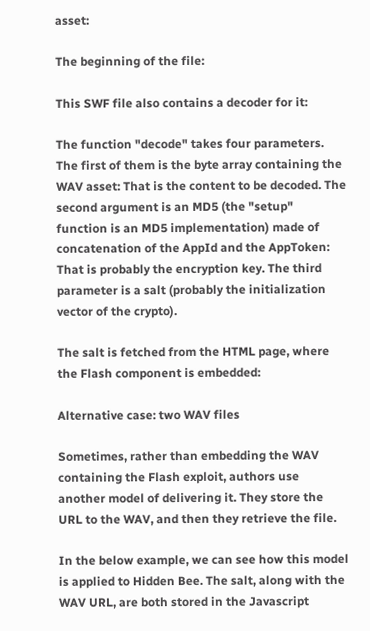asset:

The beginning of the file:

This SWF file also contains a decoder for it:

The function "decode" takes four parameters. The first of them is the byte array containing the WAV asset: That is the content to be decoded. The second argument is an MD5 (the "setup" function is an MD5 implementation) made of concatenation of the AppId and the AppToken: That is probably the encryption key. The third parameter is a salt (probably the initialization vector of the crypto).

The salt is fetched from the HTML page, where the Flash component is embedded:

Alternative case: two WAV files

Sometimes, rather than embedding the WAV containing the Flash exploit, authors use another model of delivering it. They store the URL to the WAV, and then they retrieve the file.

In the below example, we can see how this model is applied to Hidden Bee. The salt, along with the WAV URL, are both stored in the Javascript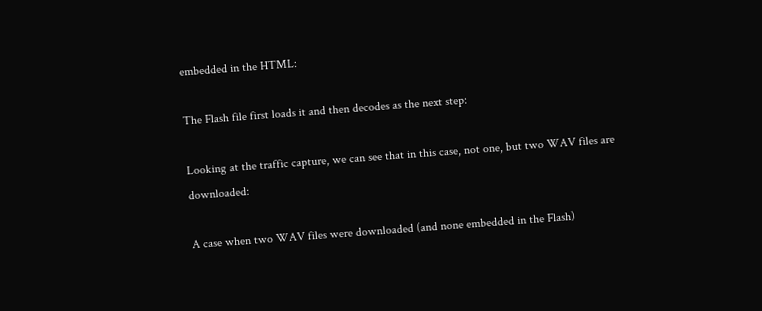embedded in the HTML:

The Flash file first loads it and then decodes as the next step:

Looking at the traffic capture, we can see that in this case, not one, but two WAV files are downloaded:

A case when two WAV files were downloaded (and none embedded in the Flash)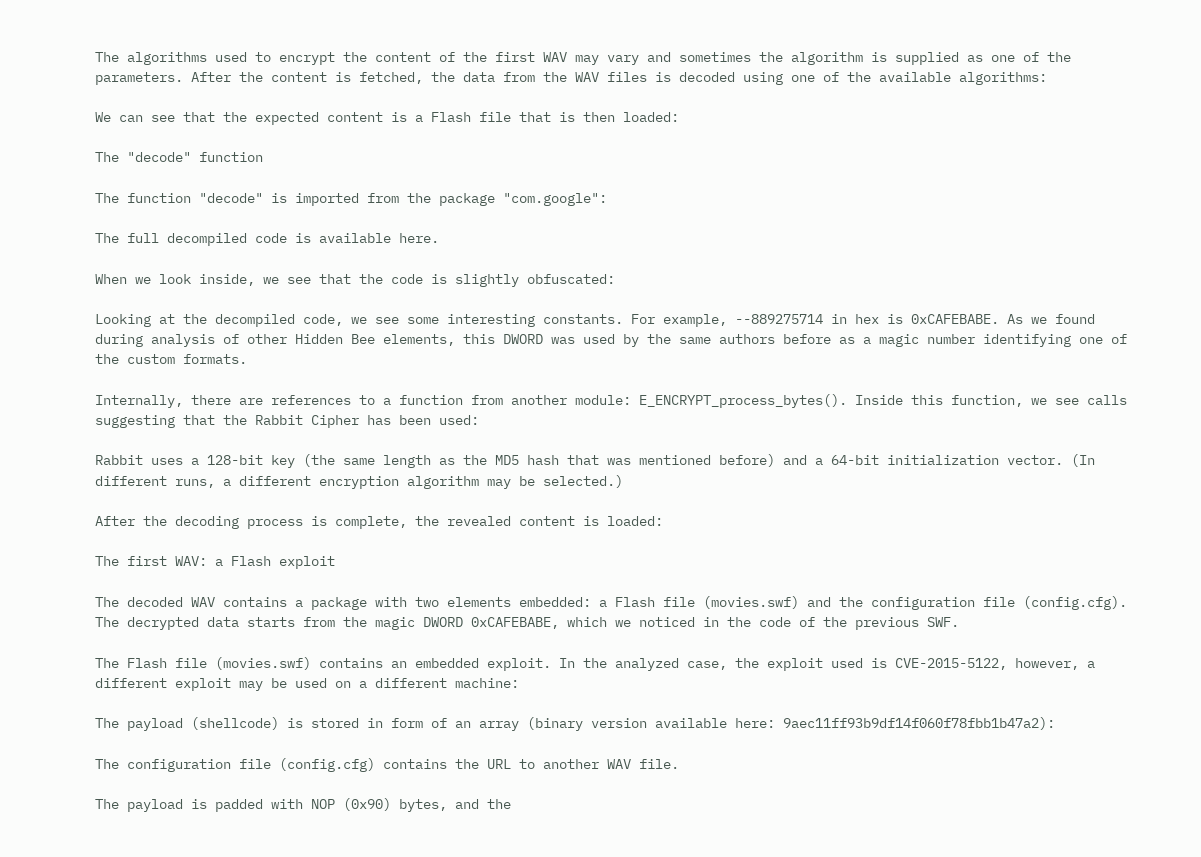The algorithms used to encrypt the content of the first WAV may vary and sometimes the algorithm is supplied as one of the parameters. After the content is fetched, the data from the WAV files is decoded using one of the available algorithms:

We can see that the expected content is a Flash file that is then loaded:

The "decode" function

The function "decode" is imported from the package "com.google":

The full decompiled code is available here.

When we look inside, we see that the code is slightly obfuscated:

Looking at the decompiled code, we see some interesting constants. For example, --889275714 in hex is 0xCAFEBABE. As we found during analysis of other Hidden Bee elements, this DWORD was used by the same authors before as a magic number identifying one of the custom formats.

Internally, there are references to a function from another module: E_ENCRYPT_process_bytes(). Inside this function, we see calls suggesting that the Rabbit Cipher has been used:

Rabbit uses a 128-bit key (the same length as the MD5 hash that was mentioned before) and a 64-bit initialization vector. (In different runs, a different encryption algorithm may be selected.)

After the decoding process is complete, the revealed content is loaded:

The first WAV: a Flash exploit

The decoded WAV contains a package with two elements embedded: a Flash file (movies.swf) and the configuration file (config.cfg). The decrypted data starts from the magic DWORD 0xCAFEBABE, which we noticed in the code of the previous SWF.

The Flash file (movies.swf) contains an embedded exploit. In the analyzed case, the exploit used is CVE-2015-5122, however, a different exploit may be used on a different machine:

The payload (shellcode) is stored in form of an array (binary version available here: 9aec11ff93b9df14f060f78fbb1b47a2):

The configuration file (config.cfg) contains the URL to another WAV file.

The payload is padded with NOP (0x90) bytes, and the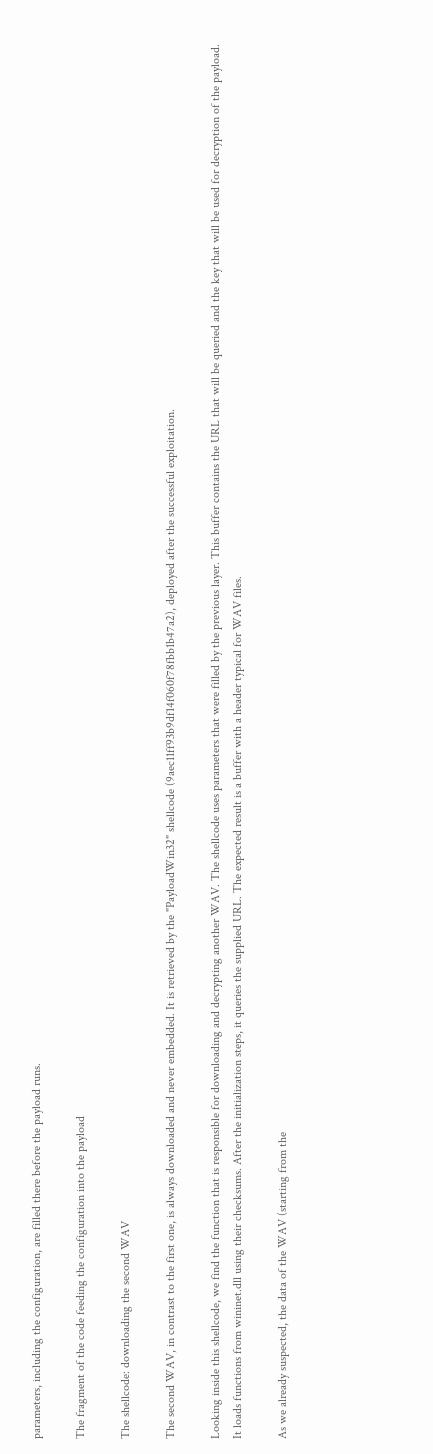parameters, including the configuration, are filled there before the payload runs.

The fragment of the code feeding the configuration into the payload

The shellcode: downloading the second WAV

The second WAV, in contrast to the first one, is always downloaded and never embedded. It is retrieved by the "PayloadWin32" shellcode (9aec11ff93b9df14f060f78fbb1b47a2), deployed after the successful exploitation.

Looking inside this shellcode, we find the function that is responsible for downloading and decrypting another WAV. The shellcode uses parameters that were filled by the previous layer. This buffer contains the URL that will be queried and the key that will be used for decryption of the payload. It loads functions from wininet.dll using their checksums. After the initialization steps, it queries the supplied URL. The expected result is a buffer with a header typical for WAV files.

As we already suspected, the data of the WAV (starting from the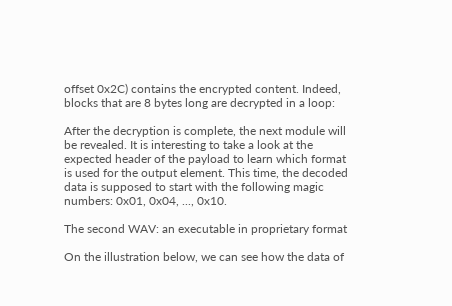offset 0x2C) contains the encrypted content. Indeed, blocks that are 8 bytes long are decrypted in a loop:

After the decryption is complete, the next module will be revealed. It is interesting to take a look at the expected header of the payload to learn which format is used for the output element. This time, the decoded data is supposed to start with the following magic numbers: 0x01, 0x04, ..., 0x10.

The second WAV: an executable in proprietary format

On the illustration below, we can see how the data of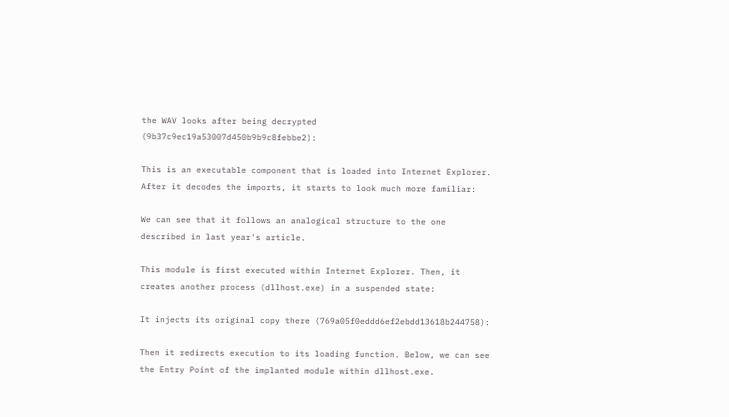the WAV looks after being decrypted (9b37c9ec19a53007d450b9b9c8febbe2):

This is an executable component that is loaded into Internet Explorer. After it decodes the imports, it starts to look much more familiar:

We can see that it follows an analogical structure to the one described in last year's article.

This module is first executed within Internet Explorer. Then, it creates another process (dllhost.exe) in a suspended state:

It injects its original copy there (769a05f0eddd6ef2ebdd13618b244758):

Then it redirects execution to its loading function. Below, we can see the Entry Point of the implanted module within dllhost.exe.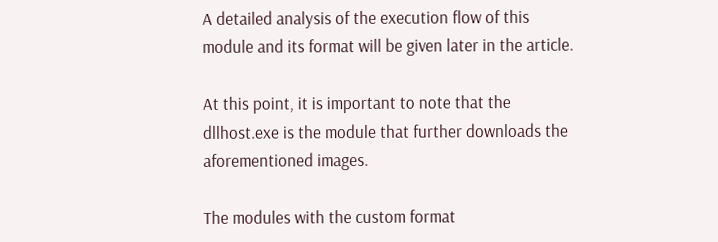A detailed analysis of the execution flow of this module and its format will be given later in the article.

At this point, it is important to note that the dllhost.exe is the module that further downloads the aforementioned images.

The modules with the custom format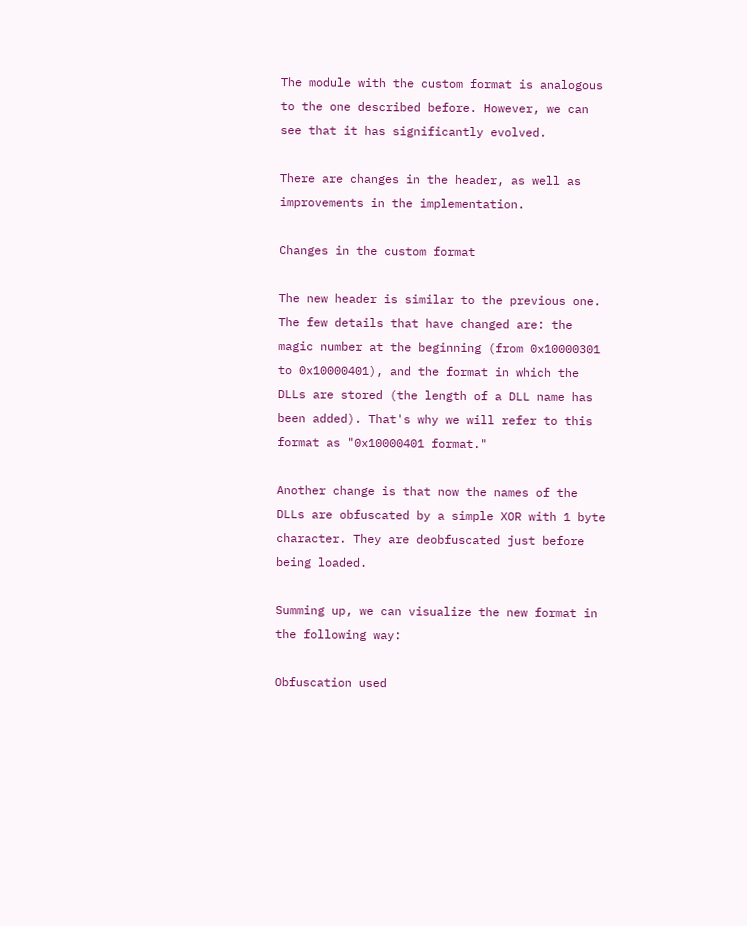The module with the custom format is analogous to the one described before. However, we can see that it has significantly evolved.

There are changes in the header, as well as improvements in the implementation.

Changes in the custom format

The new header is similar to the previous one. The few details that have changed are: the magic number at the beginning (from 0x10000301 to 0x10000401), and the format in which the DLLs are stored (the length of a DLL name has been added). That's why we will refer to this format as "0x10000401 format."

Another change is that now the names of the DLLs are obfuscated by a simple XOR with 1 byte character. They are deobfuscated just before being loaded.

Summing up, we can visualize the new format in the following way:

Obfuscation used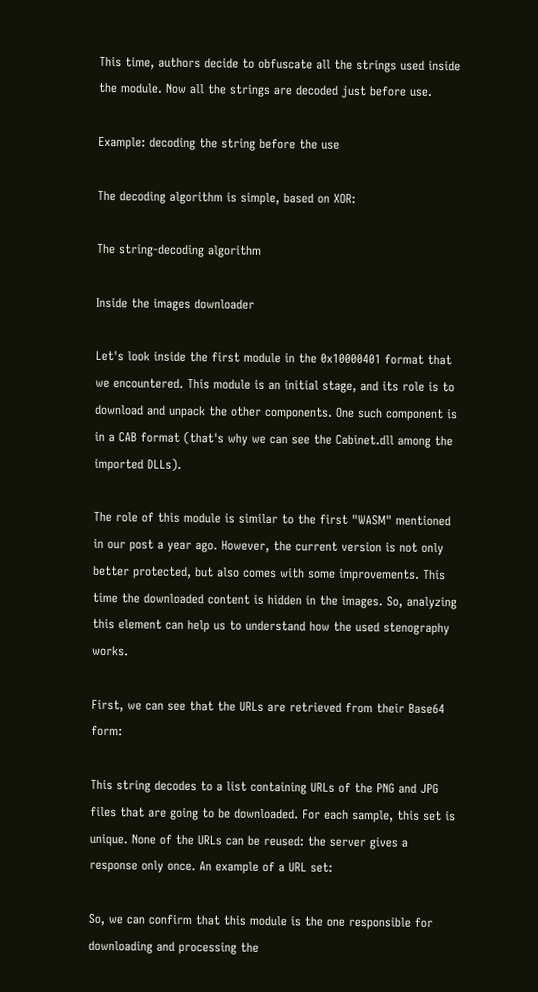This time, authors decide to obfuscate all the strings used inside the module. Now all the strings are decoded just before use.

Example: decoding the string before the use

The decoding algorithm is simple, based on XOR:

The string-decoding algorithm

Inside the images downloader

Let's look inside the first module in the 0x10000401 format that we encountered. This module is an initial stage, and its role is to download and unpack the other components. One such component is in a CAB format (that's why we can see the Cabinet.dll among the imported DLLs).

The role of this module is similar to the first "WASM" mentioned in our post a year ago. However, the current version is not only better protected, but also comes with some improvements. This time the downloaded content is hidden in the images. So, analyzing this element can help us to understand how the used stenography works.

First, we can see that the URLs are retrieved from their Base64 form:

This string decodes to a list containing URLs of the PNG and JPG files that are going to be downloaded. For each sample, this set is unique. None of the URLs can be reused: the server gives a response only once. An example of a URL set:

So, we can confirm that this module is the one responsible for downloading and processing the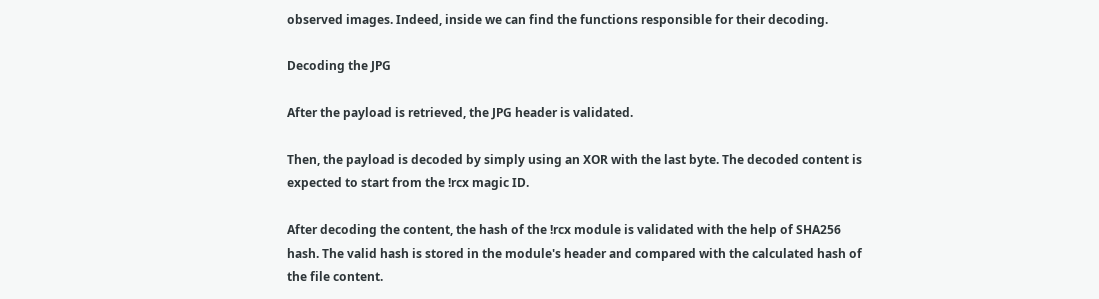observed images. Indeed, inside we can find the functions responsible for their decoding.

Decoding the JPG

After the payload is retrieved, the JPG header is validated.

Then, the payload is decoded by simply using an XOR with the last byte. The decoded content is expected to start from the !rcx magic ID.

After decoding the content, the hash of the !rcx module is validated with the help of SHA256 hash. The valid hash is stored in the module's header and compared with the calculated hash of the file content.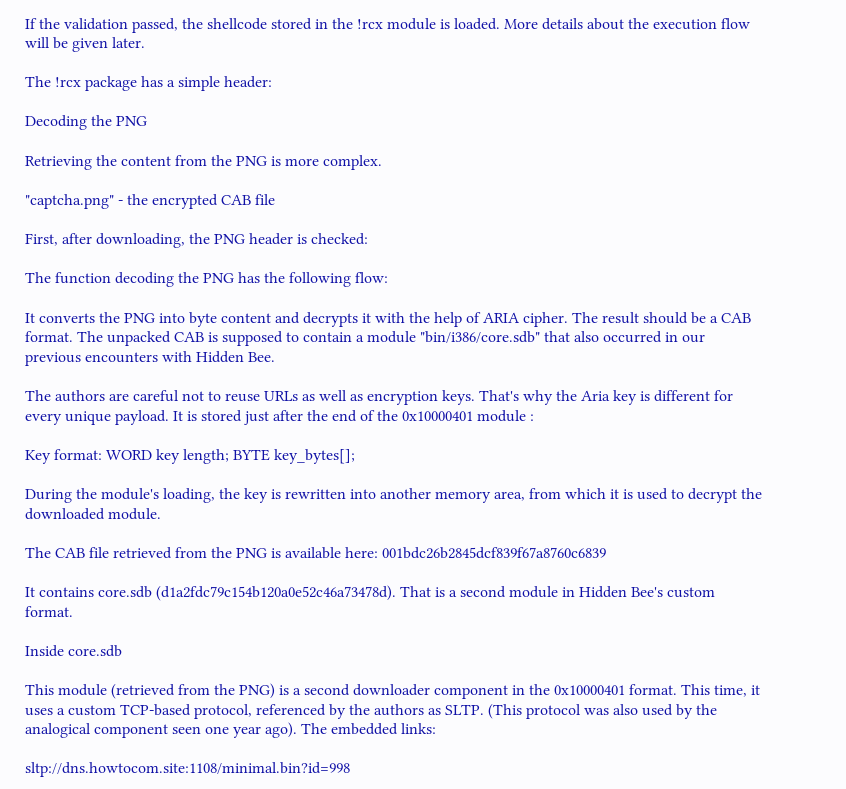If the validation passed, the shellcode stored in the !rcx module is loaded. More details about the execution flow will be given later.

The !rcx package has a simple header:

Decoding the PNG

Retrieving the content from the PNG is more complex.

"captcha.png" - the encrypted CAB file

First, after downloading, the PNG header is checked:

The function decoding the PNG has the following flow:

It converts the PNG into byte content and decrypts it with the help of ARIA cipher. The result should be a CAB format. The unpacked CAB is supposed to contain a module "bin/i386/core.sdb" that also occurred in our previous encounters with Hidden Bee.

The authors are careful not to reuse URLs as well as encryption keys. That's why the Aria key is different for every unique payload. It is stored just after the end of the 0x10000401 module :

Key format: WORD key length; BYTE key_bytes[];

During the module's loading, the key is rewritten into another memory area, from which it is used to decrypt the downloaded module.

The CAB file retrieved from the PNG is available here: 001bdc26b2845dcf839f67a8760c6839

It contains core.sdb (d1a2fdc79c154b120a0e52c46a73478d). That is a second module in Hidden Bee's custom format.

Inside core.sdb

This module (retrieved from the PNG) is a second downloader component in the 0x10000401 format. This time, it uses a custom TCP-based protocol, referenced by the authors as SLTP. (This protocol was also used by the analogical component seen one year ago). The embedded links:

sltp://dns.howtocom.site:1108/minimal.bin?id=998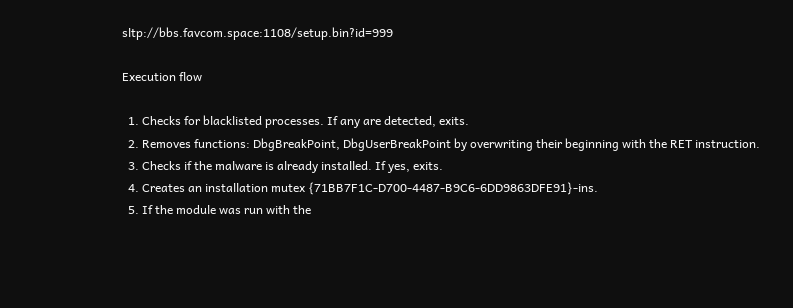sltp://bbs.favcom.space:1108/setup.bin?id=999

Execution flow

  1. Checks for blacklisted processes. If any are detected, exits.
  2. Removes functions: DbgBreakPoint, DbgUserBreakPoint by overwriting their beginning with the RET instruction.
  3. Checks if the malware is already installed. If yes, exits.
  4. Creates an installation mutex {71BB7F1C-D700-4487-B9C6-6DD9863DFE91}-ins.
  5. If the module was run with the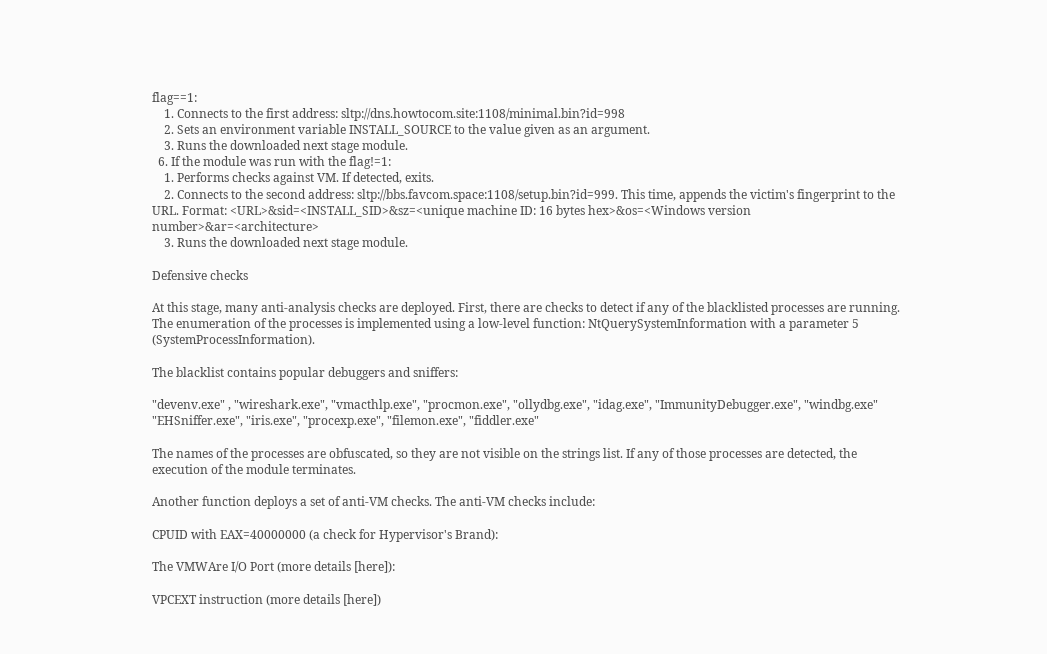flag==1:
    1. Connects to the first address: sltp://dns.howtocom.site:1108/minimal.bin?id=998
    2. Sets an environment variable INSTALL_SOURCE to the value given as an argument.
    3. Runs the downloaded next stage module.
  6. If the module was run with the flag!=1:
    1. Performs checks against VM. If detected, exits.
    2. Connects to the second address: sltp://bbs.favcom.space:1108/setup.bin?id=999. This time, appends the victim's fingerprint to the URL. Format: <URL>&sid=<INSTALL_SID>&sz=<unique machine ID: 16 bytes hex>&os=<Windows version number>&ar=<architecture>
    3. Runs the downloaded next stage module.

Defensive checks

At this stage, many anti-analysis checks are deployed. First, there are checks to detect if any of the blacklisted processes are running. The enumeration of the processes is implemented using a low-level function: NtQuerySystemInformation with a parameter 5 (SystemProcessInformation).

The blacklist contains popular debuggers and sniffers:

"devenv.exe" , "wireshark.exe", "vmacthlp.exe", "procmon.exe", "ollydbg.exe", "idag.exe", "ImmunityDebugger.exe", "windbg.exe"
"EHSniffer.exe", "iris.exe", "procexp.exe", "filemon.exe", "fiddler.exe"

The names of the processes are obfuscated, so they are not visible on the strings list. If any of those processes are detected, the execution of the module terminates.

Another function deploys a set of anti-VM checks. The anti-VM checks include:

CPUID with EAX=40000000 (a check for Hypervisor's Brand):

The VMWAre I/O Port (more details [here]):

VPCEXT instruction (more details [here])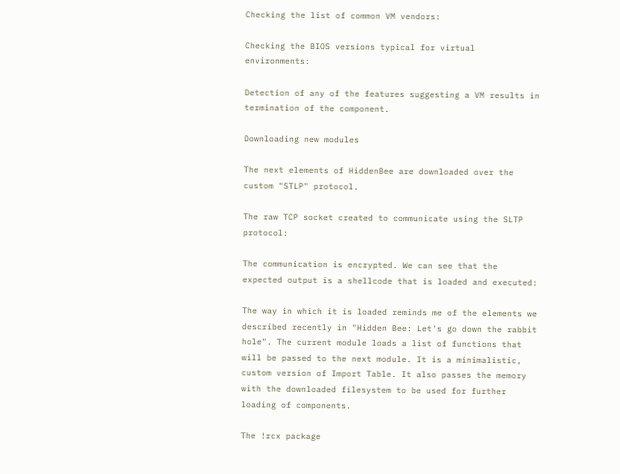Checking the list of common VM vendors:

Checking the BIOS versions typical for virtual environments:

Detection of any of the features suggesting a VM results in termination of the component.

Downloading new modules

The next elements of HiddenBee are downloaded over the custom "STLP" protocol.

The raw TCP socket created to communicate using the SLTP protocol:

The communication is encrypted. We can see that the expected output is a shellcode that is loaded and executed:

The way in which it is loaded reminds me of the elements we described recently in "Hidden Bee: Let's go down the rabbit hole". The current module loads a list of functions that will be passed to the next module. It is a minimalistic, custom version of Import Table. It also passes the memory with the downloaded filesystem to be used for further loading of components.

The !rcx package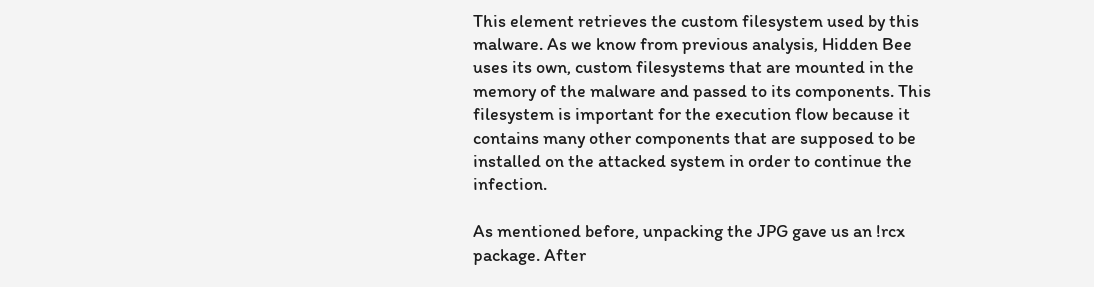This element retrieves the custom filesystem used by this malware. As we know from previous analysis, Hidden Bee uses its own, custom filesystems that are mounted in the memory of the malware and passed to its components. This filesystem is important for the execution flow because it contains many other components that are supposed to be installed on the attacked system in order to continue the infection.

As mentioned before, unpacking the JPG gave us an !rcx package. After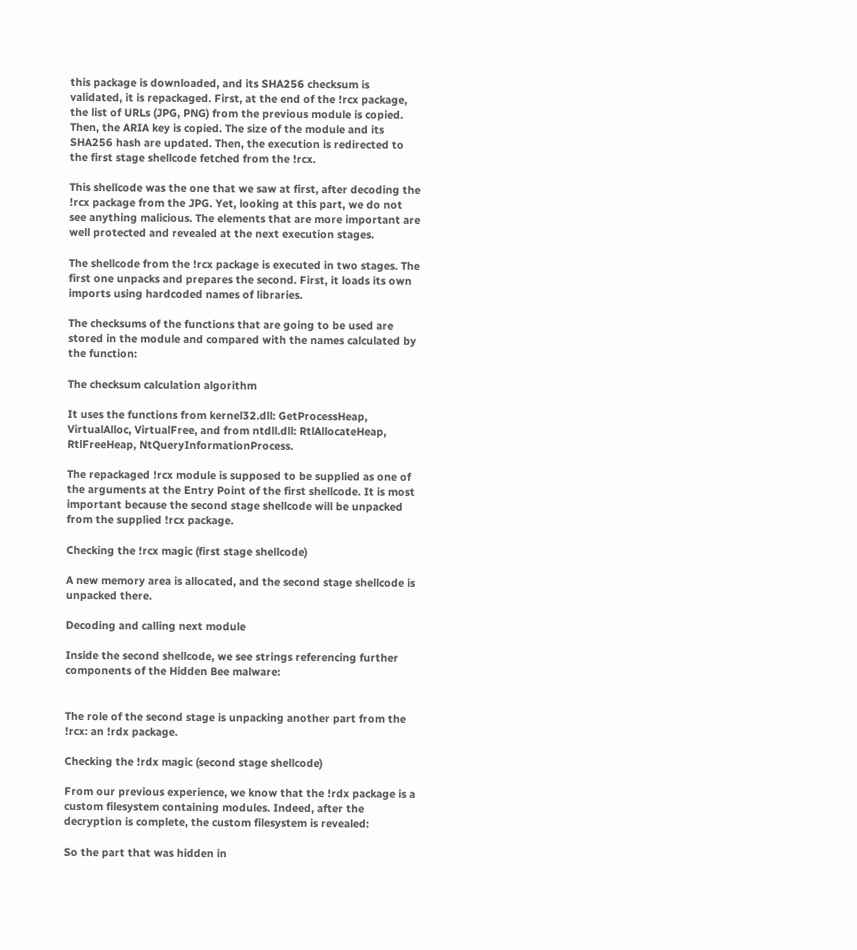this package is downloaded, and its SHA256 checksum is validated, it is repackaged. First, at the end of the !rcx package, the list of URLs (JPG, PNG) from the previous module is copied. Then, the ARIA key is copied. The size of the module and its SHA256 hash are updated. Then, the execution is redirected to the first stage shellcode fetched from the !rcx.

This shellcode was the one that we saw at first, after decoding the !rcx package from the JPG. Yet, looking at this part, we do not see anything malicious. The elements that are more important are well protected and revealed at the next execution stages.

The shellcode from the !rcx package is executed in two stages. The first one unpacks and prepares the second. First, it loads its own imports using hardcoded names of libraries.

The checksums of the functions that are going to be used are stored in the module and compared with the names calculated by the function:

The checksum calculation algorithm

It uses the functions from kernel32.dll: GetProcessHeap, VirtualAlloc, VirtualFree, and from ntdll.dll: RtlAllocateHeap, RtlFreeHeap, NtQueryInformationProcess.

The repackaged !rcx module is supposed to be supplied as one of the arguments at the Entry Point of the first shellcode. It is most important because the second stage shellcode will be unpacked from the supplied !rcx package.

Checking the !rcx magic (first stage shellcode)

A new memory area is allocated, and the second stage shellcode is unpacked there.

Decoding and calling next module

Inside the second shellcode, we see strings referencing further components of the Hidden Bee malware:


The role of the second stage is unpacking another part from the !rcx: an !rdx package.

Checking the !rdx magic (second stage shellcode)

From our previous experience, we know that the !rdx package is a custom filesystem containing modules. Indeed, after the decryption is complete, the custom filesystem is revealed:

So the part that was hidden in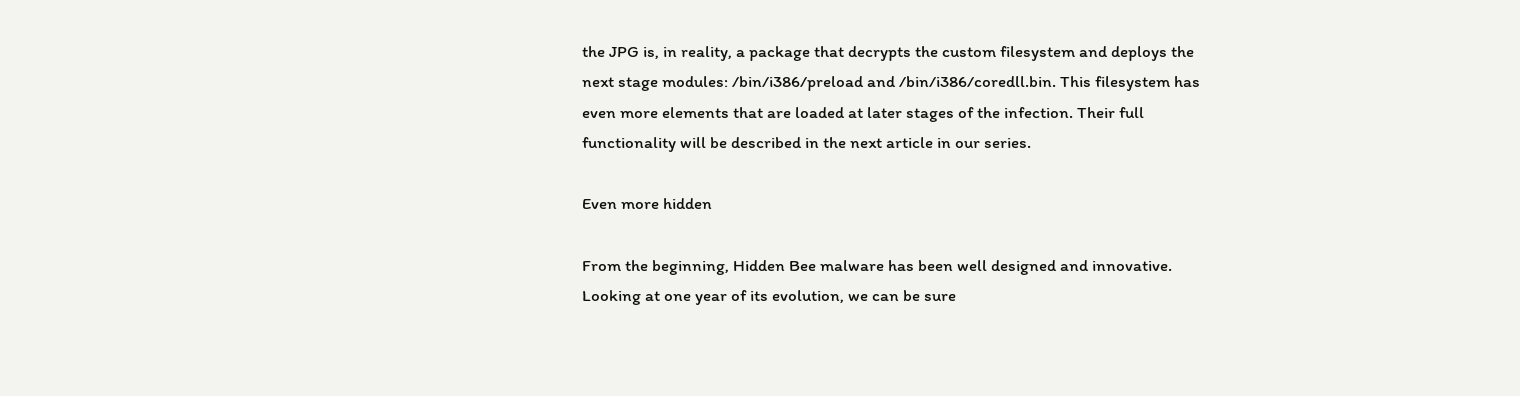the JPG is, in reality, a package that decrypts the custom filesystem and deploys the next stage modules: /bin/i386/preload and /bin/i386/coredll.bin. This filesystem has even more elements that are loaded at later stages of the infection. Their full functionality will be described in the next article in our series.

Even more hidden

From the beginning, Hidden Bee malware has been well designed and innovative. Looking at one year of its evolution, we can be sure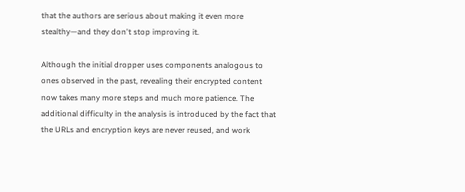that the authors are serious about making it even more stealthy—and they don't stop improving it.

Although the initial dropper uses components analogous to ones observed in the past, revealing their encrypted content now takes many more steps and much more patience. The additional difficulty in the analysis is introduced by the fact that the URLs and encryption keys are never reused, and work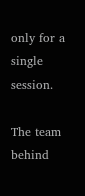only for a single session.

The team behind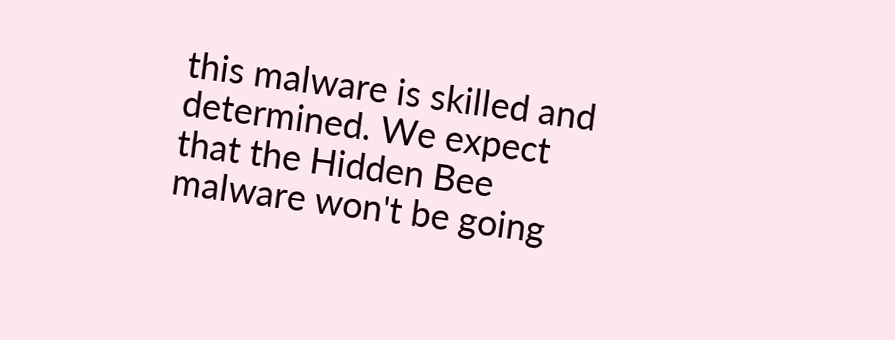this malware is skilled and determined. We expect that the Hidden Bee malware won't be going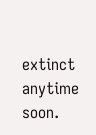extinct anytime soon.